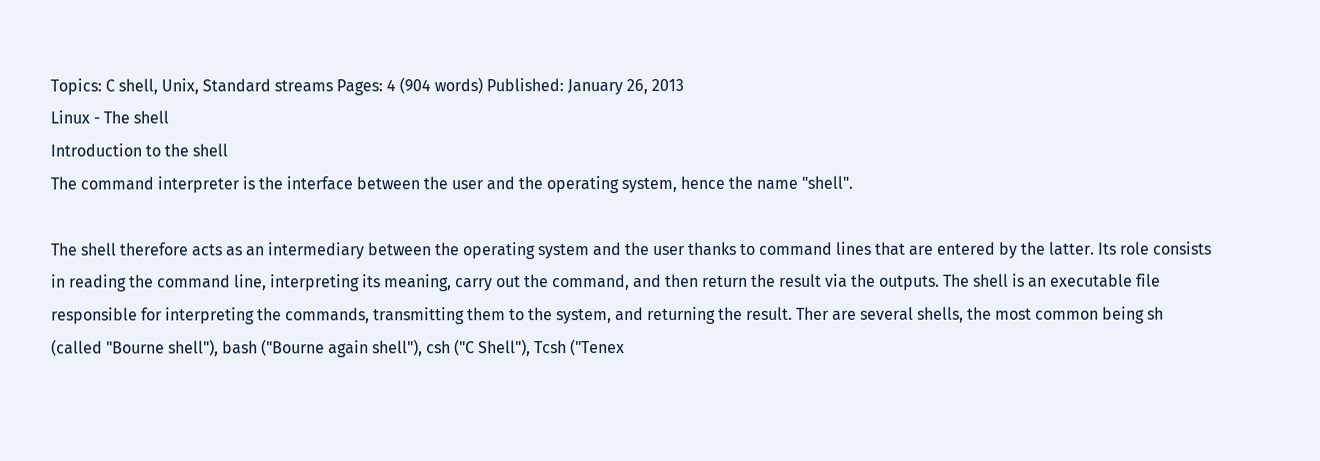Topics: C shell, Unix, Standard streams Pages: 4 (904 words) Published: January 26, 2013
Linux - The shell
Introduction to the shell
The command interpreter is the interface between the user and the operating system, hence the name "shell".

The shell therefore acts as an intermediary between the operating system and the user thanks to command lines that are entered by the latter. Its role consists in reading the command line, interpreting its meaning, carry out the command, and then return the result via the outputs. The shell is an executable file responsible for interpreting the commands, transmitting them to the system, and returning the result. Ther are several shells, the most common being sh (called "Bourne shell"), bash ("Bourne again shell"), csh ("C Shell"), Tcsh ("Tenex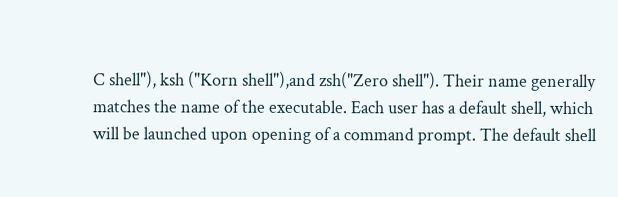C shell"), ksh ("Korn shell"),and zsh("Zero shell"). Their name generally matches the name of the executable. Each user has a default shell, which will be launched upon opening of a command prompt. The default shell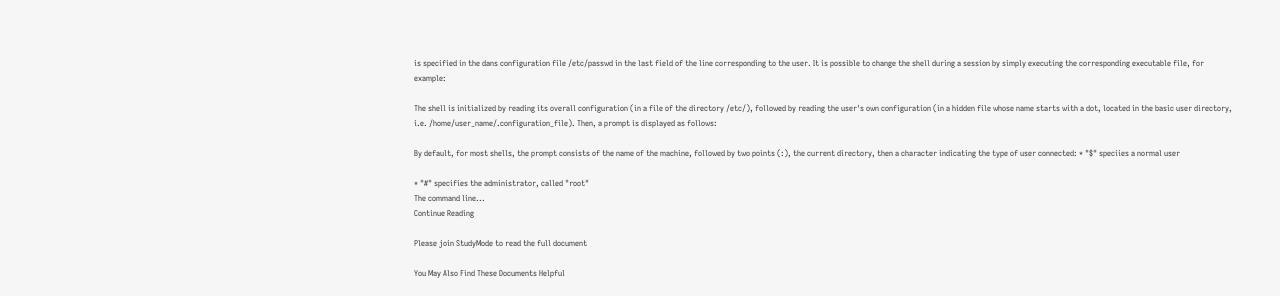is specified in the dans configuration file /etc/passwd in the last field of the line corresponding to the user. It is possible to change the shell during a session by simply executing the corresponding executable file, for example:

The shell is initialized by reading its overall configuration (in a file of the directory /etc/), followed by reading the user's own configuration (in a hidden file whose name starts with a dot, located in the basic user directory, i.e. /home/user_name/.configuration_file). Then, a prompt is displayed as follows:

By default, for most shells, the prompt consists of the name of the machine, followed by two points (:), the current directory, then a character indicating the type of user connected: * "$" speciies a normal user

* "#" specifies the administrator, called "root"
The command line...
Continue Reading

Please join StudyMode to read the full document

You May Also Find These Documents Helpful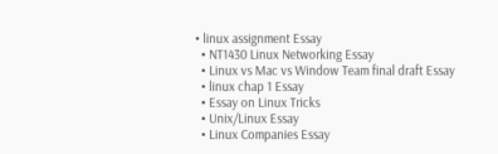• linux assignment Essay
  • NT1430 Linux Networking Essay
  • Linux vs Mac vs Window Team final draft Essay
  • linux chap 1 Essay
  • Essay on Linux Tricks
  • Unix/Linux Essay
  • Linux Companies Essay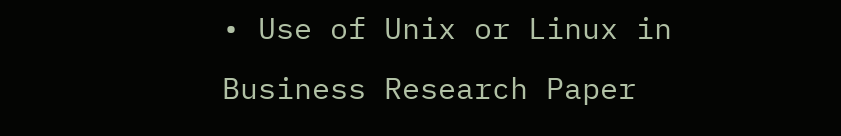• Use of Unix or Linux in Business Research Paper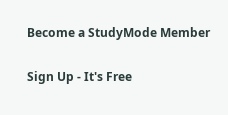Become a StudyMode Member

Sign Up - It's Free